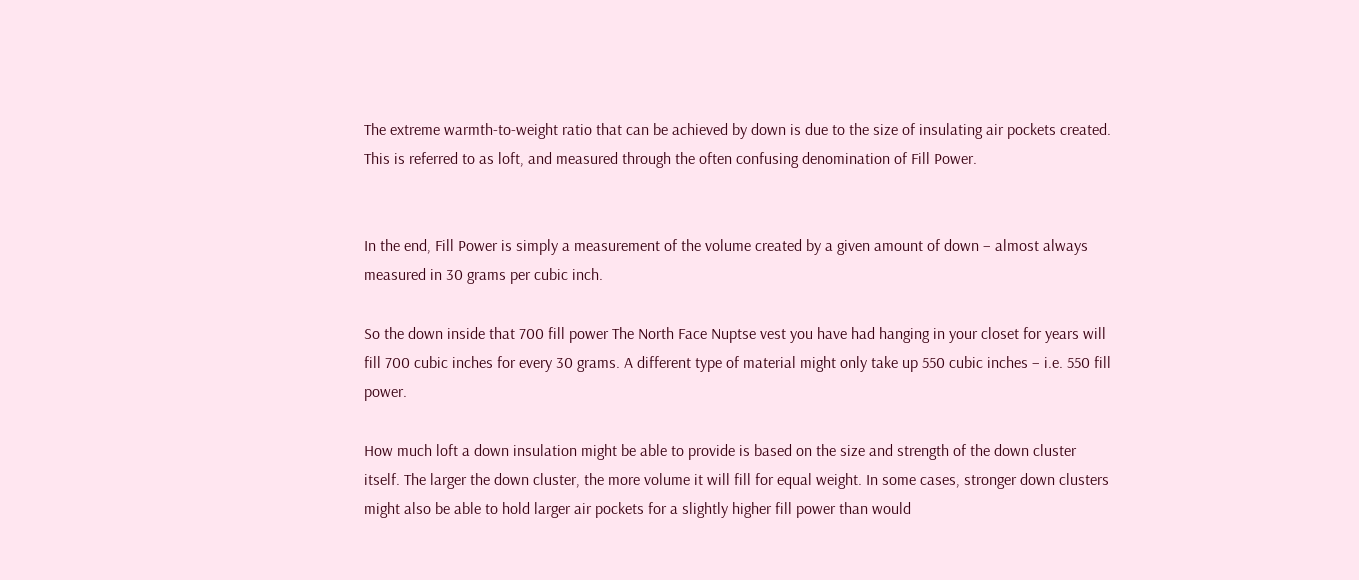The extreme warmth-to-weight ratio that can be achieved by down is due to the size of insulating air pockets created. This is referred to as loft, and measured through the often confusing denomination of Fill Power.


In the end, Fill Power is simply a measurement of the volume created by a given amount of down – almost always measured in 30 grams per cubic inch.

So the down inside that 700 fill power The North Face Nuptse vest you have had hanging in your closet for years will fill 700 cubic inches for every 30 grams. A different type of material might only take up 550 cubic inches – i.e. 550 fill power.

How much loft a down insulation might be able to provide is based on the size and strength of the down cluster itself. The larger the down cluster, the more volume it will fill for equal weight. In some cases, stronger down clusters might also be able to hold larger air pockets for a slightly higher fill power than would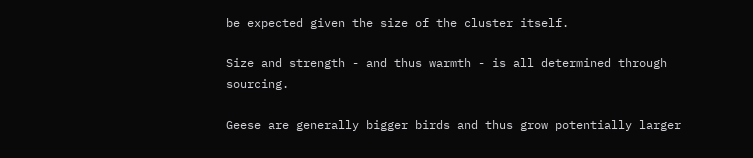be expected given the size of the cluster itself.

Size and strength - and thus warmth - is all determined through sourcing.

Geese are generally bigger birds and thus grow potentially larger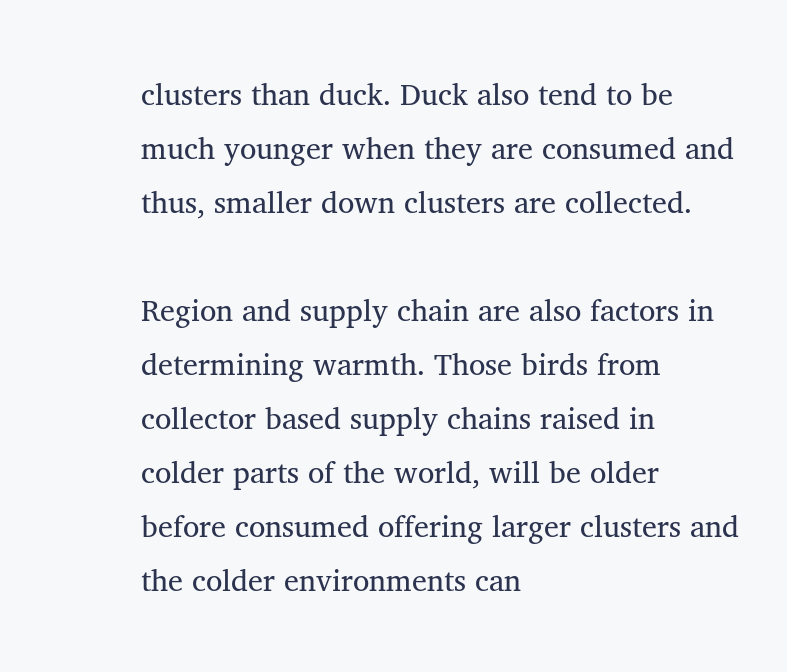clusters than duck. Duck also tend to be much younger when they are consumed and thus, smaller down clusters are collected.

Region and supply chain are also factors in determining warmth. Those birds from collector based supply chains raised in colder parts of the world, will be older before consumed offering larger clusters and the colder environments can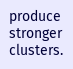produce stronger clusters.